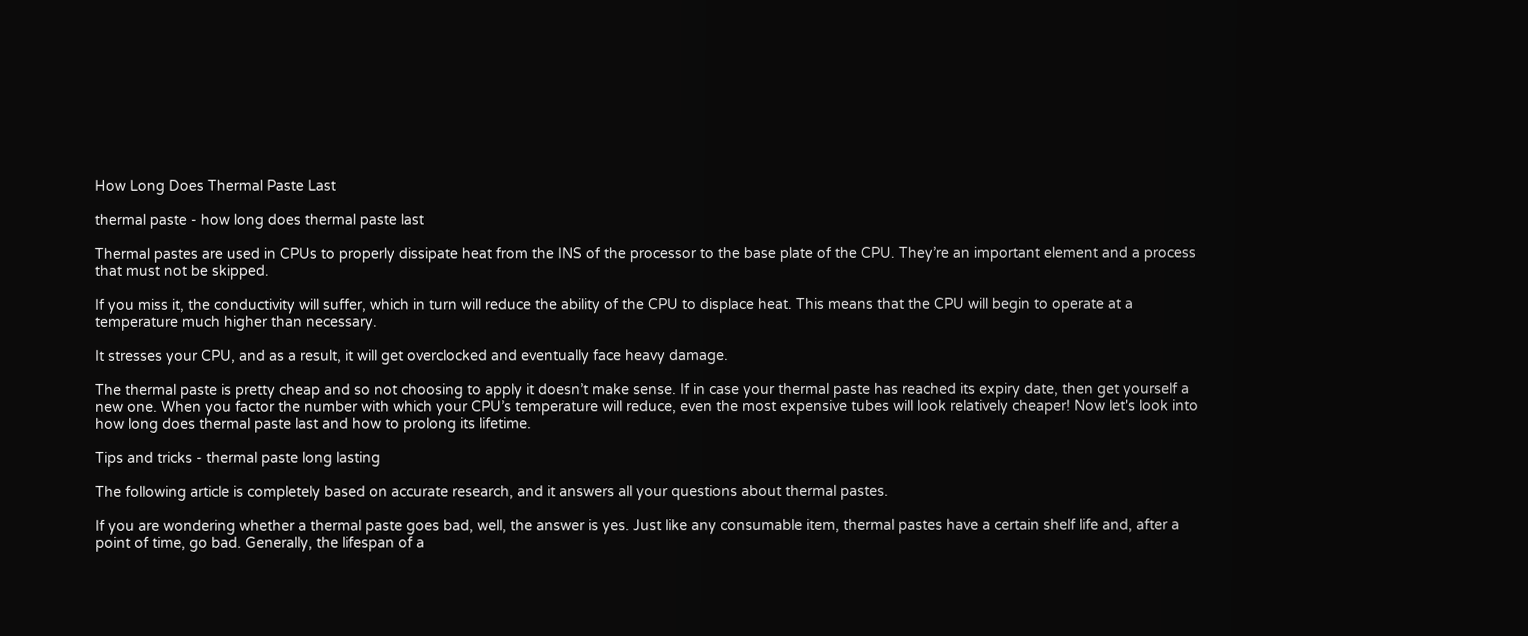How Long Does Thermal Paste Last

thermal paste - how long does thermal paste last

Thermal pastes are used in CPUs to properly dissipate heat from the INS of the processor to the base plate of the CPU. They’re an important element and a process that must not be skipped.

If you miss it, the conductivity will suffer, which in turn will reduce the ability of the CPU to displace heat. This means that the CPU will begin to operate at a temperature much higher than necessary.

It stresses your CPU, and as a result, it will get overclocked and eventually face heavy damage.

The thermal paste is pretty cheap and so not choosing to apply it doesn’t make sense. If in case your thermal paste has reached its expiry date, then get yourself a new one. When you factor the number with which your CPU’s temperature will reduce, even the most expensive tubes will look relatively cheaper! Now let's look into how long does thermal paste last and how to prolong its lifetime.

Tips and tricks - thermal paste long lasting

The following article is completely based on accurate research, and it answers all your questions about thermal pastes.

If you are wondering whether a thermal paste goes bad, well, the answer is yes. Just like any consumable item, thermal pastes have a certain shelf life and, after a point of time, go bad. Generally, the lifespan of a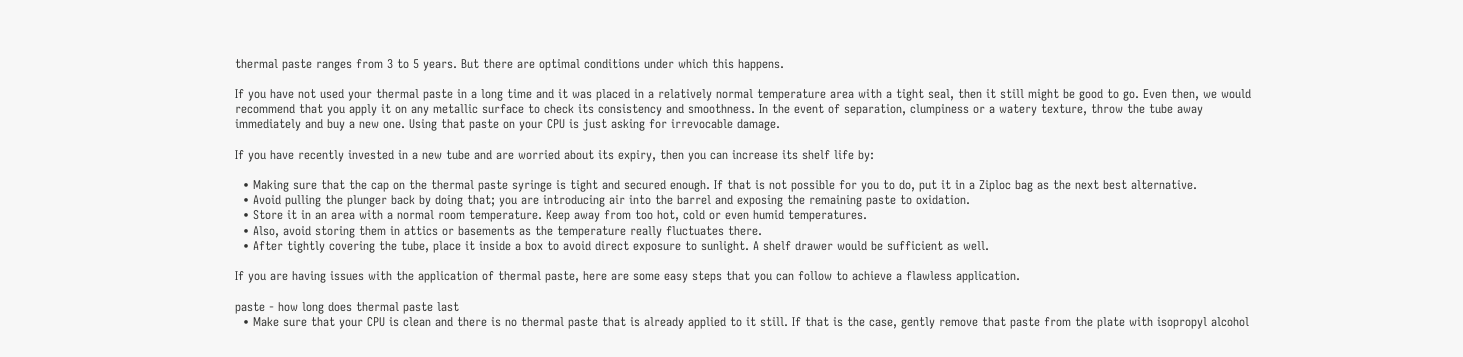thermal paste ranges from 3 to 5 years. But there are optimal conditions under which this happens.

If you have not used your thermal paste in a long time and it was placed in a relatively normal temperature area with a tight seal, then it still might be good to go. Even then, we would recommend that you apply it on any metallic surface to check its consistency and smoothness. In the event of separation, clumpiness or a watery texture, throw the tube away immediately and buy a new one. Using that paste on your CPU is just asking for irrevocable damage.

If you have recently invested in a new tube and are worried about its expiry, then you can increase its shelf life by:

  • Making sure that the cap on the thermal paste syringe is tight and secured enough. If that is not possible for you to do, put it in a Ziploc bag as the next best alternative.
  • Avoid pulling the plunger back by doing that; you are introducing air into the barrel and exposing the remaining paste to oxidation.
  • Store it in an area with a normal room temperature. Keep away from too hot, cold or even humid temperatures.
  • Also, avoid storing them in attics or basements as the temperature really fluctuates there.
  • After tightly covering the tube, place it inside a box to avoid direct exposure to sunlight. A shelf drawer would be sufficient as well.

If you are having issues with the application of thermal paste, here are some easy steps that you can follow to achieve a flawless application.

paste - how long does thermal paste last
  • Make sure that your CPU is clean and there is no thermal paste that is already applied to it still. If that is the case, gently remove that paste from the plate with isopropyl alcohol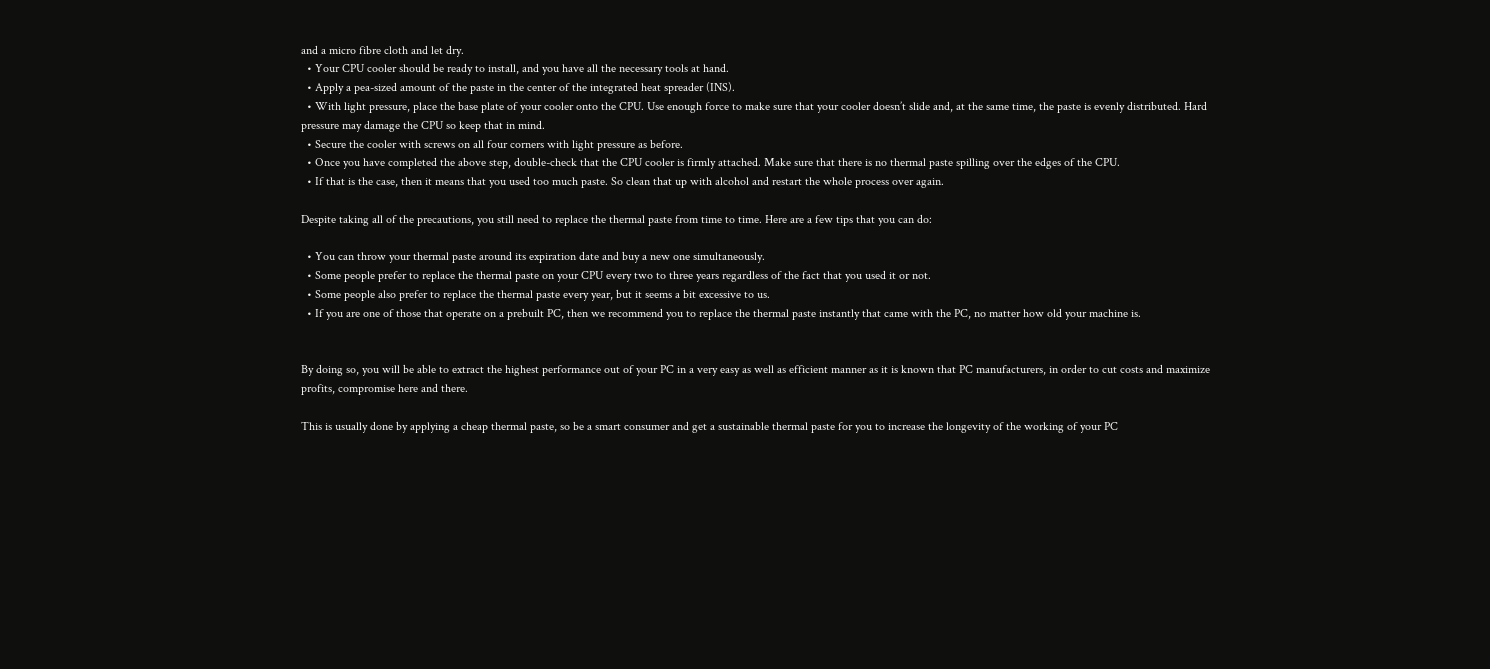and a micro fibre cloth and let dry.
  • Your CPU cooler should be ready to install, and you have all the necessary tools at hand.
  • Apply a pea-sized amount of the paste in the center of the integrated heat spreader (INS).
  • With light pressure, place the base plate of your cooler onto the CPU. Use enough force to make sure that your cooler doesn’t slide and, at the same time, the paste is evenly distributed. Hard pressure may damage the CPU so keep that in mind.
  • Secure the cooler with screws on all four corners with light pressure as before.
  • Once you have completed the above step, double-check that the CPU cooler is firmly attached. Make sure that there is no thermal paste spilling over the edges of the CPU.
  • If that is the case, then it means that you used too much paste. So clean that up with alcohol and restart the whole process over again.

Despite taking all of the precautions, you still need to replace the thermal paste from time to time. Here are a few tips that you can do:

  • You can throw your thermal paste around its expiration date and buy a new one simultaneously.
  • Some people prefer to replace the thermal paste on your CPU every two to three years regardless of the fact that you used it or not.
  • Some people also prefer to replace the thermal paste every year, but it seems a bit excessive to us.
  • If you are one of those that operate on a prebuilt PC, then we recommend you to replace the thermal paste instantly that came with the PC, no matter how old your machine is.


By doing so, you will be able to extract the highest performance out of your PC in a very easy as well as efficient manner as it is known that PC manufacturers, in order to cut costs and maximize profits, compromise here and there.

This is usually done by applying a cheap thermal paste, so be a smart consumer and get a sustainable thermal paste for you to increase the longevity of the working of your PC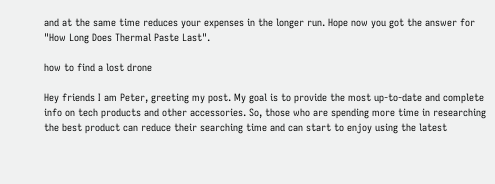and at the same time reduces your expenses in the longer run. Hope now you got the answer for "How Long Does Thermal Paste Last".

how to find a lost drone

Hey friends I am Peter, greeting my post. My goal is to provide the most up-to-date and complete info on tech products and other accessories. So, those who are spending more time in researching the best product can reduce their searching time and can start to enjoy using the latest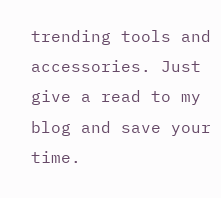trending tools and accessories. Just give a read to my blog and save your time.